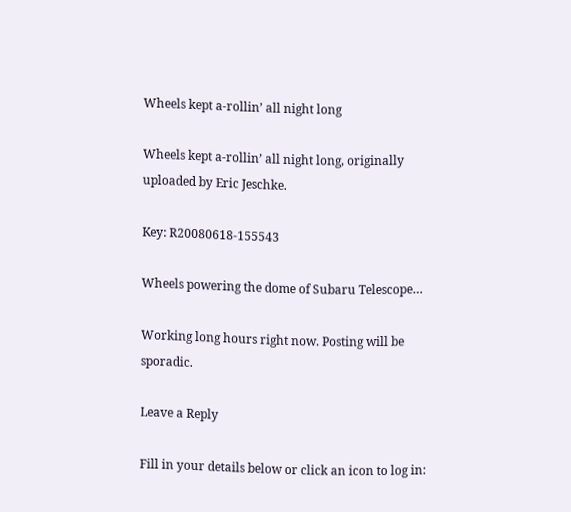Wheels kept a-rollin’ all night long

Wheels kept a-rollin’ all night long, originally uploaded by Eric Jeschke.

Key: R20080618-155543

Wheels powering the dome of Subaru Telescope…

Working long hours right now. Posting will be sporadic.

Leave a Reply

Fill in your details below or click an icon to log in: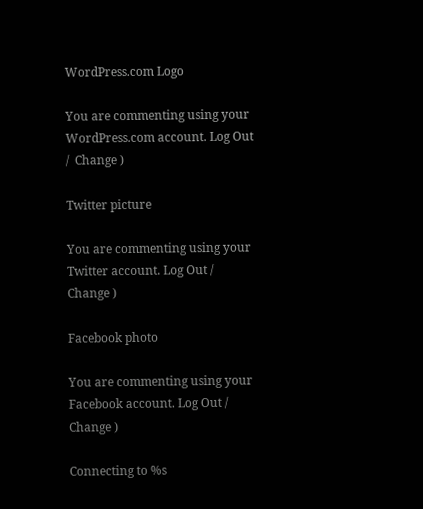WordPress.com Logo

You are commenting using your WordPress.com account. Log Out /  Change )

Twitter picture

You are commenting using your Twitter account. Log Out /  Change )

Facebook photo

You are commenting using your Facebook account. Log Out /  Change )

Connecting to %s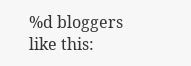%d bloggers like this: